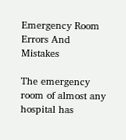Emergency Room Errors And Mistakes

The emergency room of almost any hospital has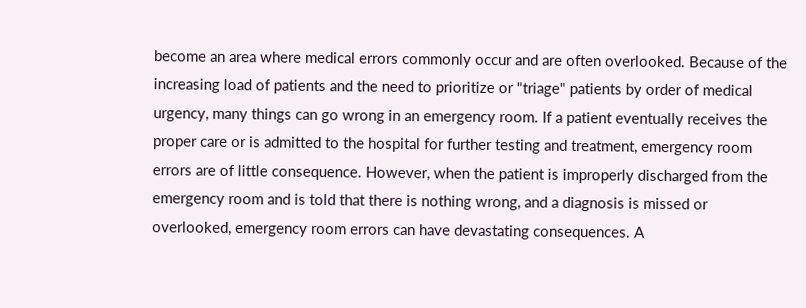become an area where medical errors commonly occur and are often overlooked. Because of the increasing load of patients and the need to prioritize or "triage" patients by order of medical urgency, many things can go wrong in an emergency room. If a patient eventually receives the proper care or is admitted to the hospital for further testing and treatment, emergency room errors are of little consequence. However, when the patient is improperly discharged from the emergency room and is told that there is nothing wrong, and a diagnosis is missed or overlooked, emergency room errors can have devastating consequences. A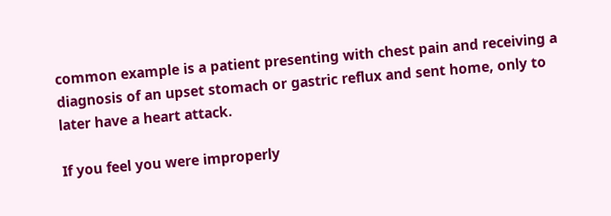common example is a patient presenting with chest pain and receiving a diagnosis of an upset stomach or gastric reflux and sent home, only to later have a heart attack.

If you feel you were improperly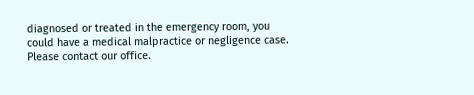diagnosed or treated in the emergency room, you could have a medical malpractice or negligence case. Please contact our office.